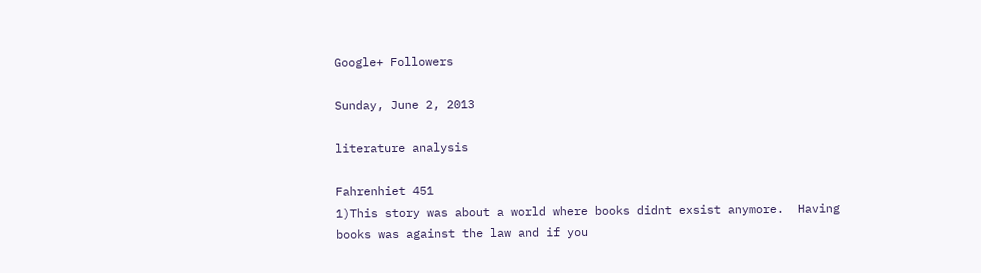Google+ Followers

Sunday, June 2, 2013

literature analysis

Fahrenhiet 451
1)This story was about a world where books didnt exsist anymore.  Having books was against the law and if you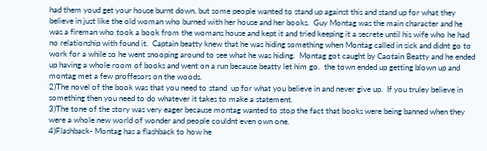had them youd get your house burnt down, but some people wanted to stand up against this and stand up for what they believe in just like the old woman who burned with her house and her books.  Guy Montag was the main character and he was a fireman who took a book from the womans house and kept it and tried keeping it a secrete until his wife who he had no relationship with found it.  Captain beatty knew that he was hiding something when Montag called in sick and didnt go to work for a while so he went snooping around to see what he was hiding.  Montag got caught by Caotain Beatty and he ended up having a whole room of books and went on a run because beatty let him go.  the town ended up getting blown up and montag met a few proffesors on the woods.
2)The novel of the book was that you need to stand  up for what you believe in and never give up.  If you truley believe in something then you need to do whatever it takes to make a statement.
3)The tone of the story was very eager because montag wanted to stop the fact that books were being banned when they were a whole new world of wonder and people couldnt even own one.
4)Flashback- Montag has a flashback to how he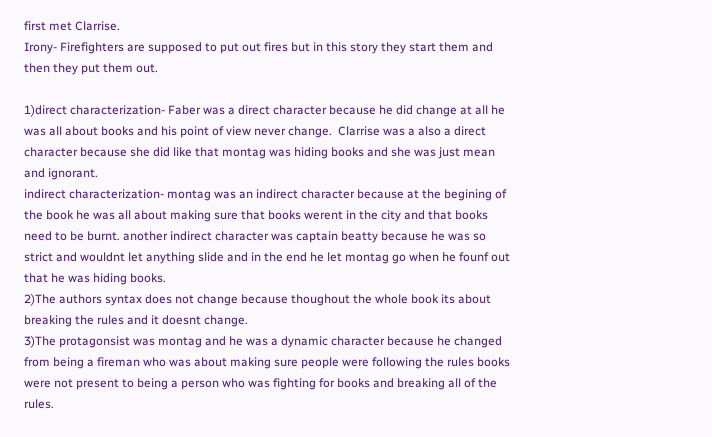first met Clarrise.
Irony- Firefighters are supposed to put out fires but in this story they start them and then they put them out.

1)direct characterization- Faber was a direct character because he did change at all he was all about books and his point of view never change.  Clarrise was a also a direct character because she did like that montag was hiding books and she was just mean and ignorant.
indirect characterization- montag was an indirect character because at the begining of the book he was all about making sure that books werent in the city and that books need to be burnt. another indirect character was captain beatty because he was so strict and wouldnt let anything slide and in the end he let montag go when he founf out that he was hiding books.
2)The authors syntax does not change because thoughout the whole book its about breaking the rules and it doesnt change.
3)The protagonsist was montag and he was a dynamic character because he changed from being a fireman who was about making sure people were following the rules books were not present to being a person who was fighting for books and breaking all of the rules.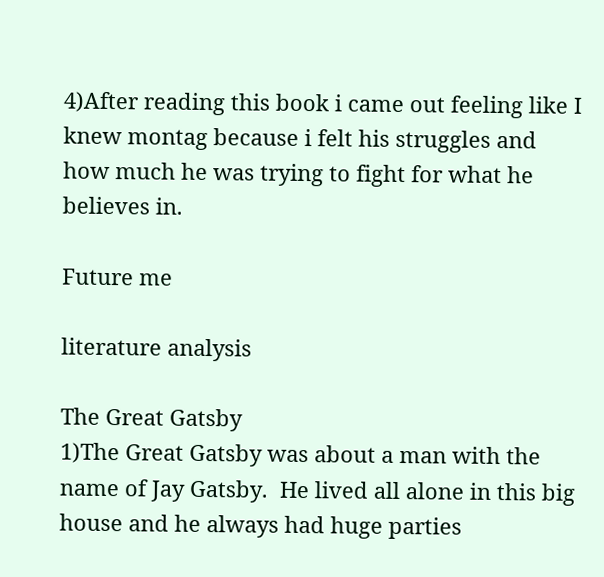4)After reading this book i came out feeling like I knew montag because i felt his struggles and how much he was trying to fight for what he believes in.

Future me

literature analysis

The Great Gatsby
1)The Great Gatsby was about a man with the name of Jay Gatsby.  He lived all alone in this big house and he always had huge parties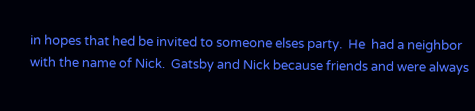in hopes that hed be invited to someone elses party.  He  had a neighbor with the name of Nick.  Gatsby and Nick because friends and were always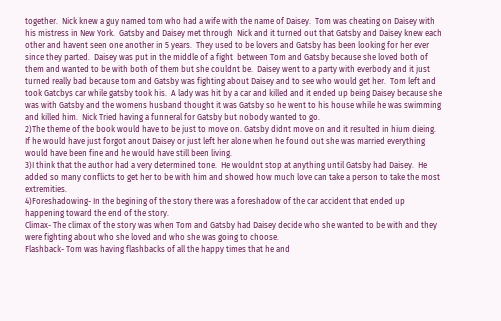together.  Nick knew a guy named tom who had a wife with the name of Daisey.  Tom was cheating on Daisey with his mistress in New York.  Gatsby and Daisey met through  Nick and it turned out that Gatsby and Daisey knew each other and havent seen one another in 5 years.  They used to be lovers and Gatsby has been looking for her ever since they parted.  Daisey was put in the middle of a fight  between Tom and Gatsby because she loved both of them and wanted to be with both of them but she couldnt be.  Daisey went to a party with everbody and it just turned really bad because tom and Gatsby was fighting about Daisey and to see who would get her.  Tom left and took Gatcbys car while gatsby took his.  A lady was hit by a car and killed and it ended up being Daisey because she was with Gatsby and the womens husband thought it was Gatsby so he went to his house while he was swimming and killed him.  Nick Tried having a funneral for Gatsby but nobody wanted to go.
2)The theme of the book would have to be just to move on. Gatsby didnt move on and it resulted in hium dieing.  If he would have just forgot anout Daisey or just left her alone when he found out she was married everything would have been fine and he would have still been living.
3)I think that the author had a very determined tone.  He wouldnt stop at anything until Gatsby had Daisey.  He added so many conflicts to get her to be with him and showed how much love can take a person to take the most extremities.
4)Foreshadowing- In the begining of the story there was a foreshadow of the car accident that ended up happening toward the end of the story.
Climax- The climax of the story was when Tom and Gatsby had Daisey decide who she wanted to be with and they were fighting about who she loved and who she was going to choose.
Flashback- Tom was having flashbacks of all the happy times that he and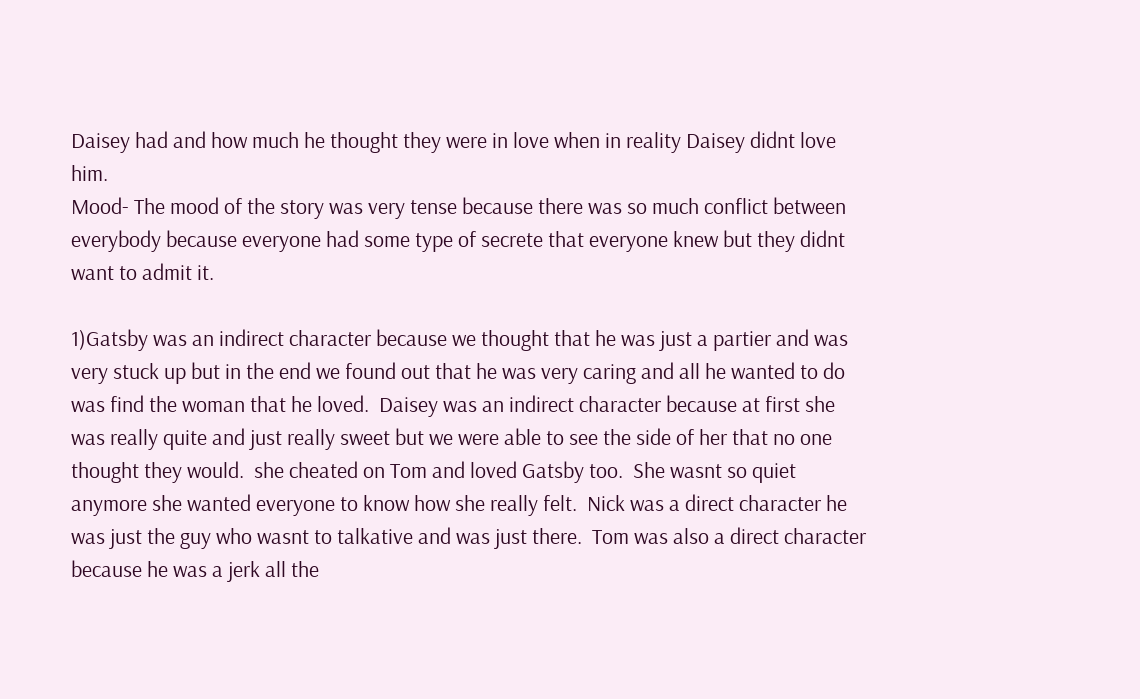Daisey had and how much he thought they were in love when in reality Daisey didnt love him.
Mood- The mood of the story was very tense because there was so much conflict between everybody because everyone had some type of secrete that everyone knew but they didnt want to admit it.

1)Gatsby was an indirect character because we thought that he was just a partier and was very stuck up but in the end we found out that he was very caring and all he wanted to do was find the woman that he loved.  Daisey was an indirect character because at first she was really quite and just really sweet but we were able to see the side of her that no one thought they would.  she cheated on Tom and loved Gatsby too.  She wasnt so quiet anymore she wanted everyone to know how she really felt.  Nick was a direct character he was just the guy who wasnt to talkative and was just there.  Tom was also a direct character because he was a jerk all the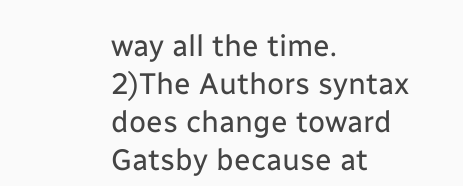way all the time.
2)The Authors syntax does change toward Gatsby because at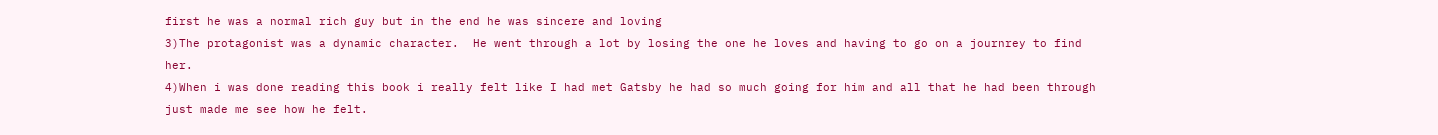first he was a normal rich guy but in the end he was sincere and loving
3)The protagonist was a dynamic character.  He went through a lot by losing the one he loves and having to go on a journrey to find her.
4)When i was done reading this book i really felt like I had met Gatsby he had so much going for him and all that he had been through just made me see how he felt.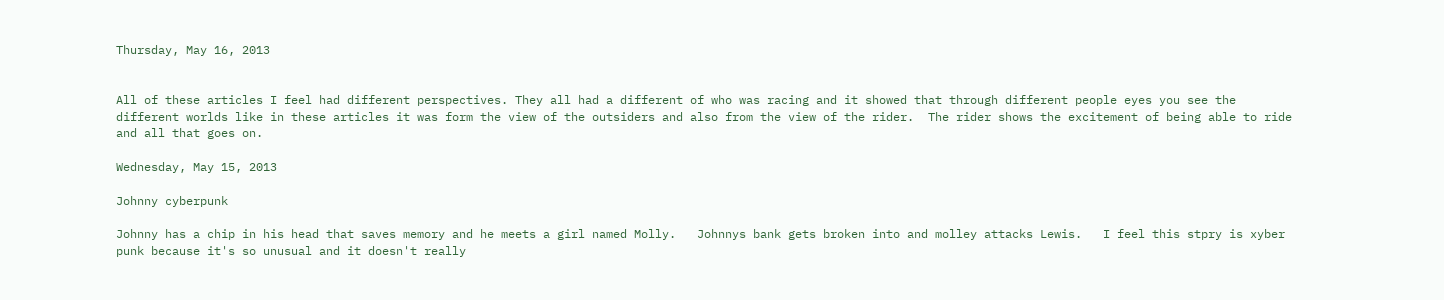Thursday, May 16, 2013


All of these articles I feel had different perspectives. They all had a different of who was racing and it showed that through different people eyes you see the different worlds like in these articles it was form the view of the outsiders and also from the view of the rider.  The rider shows the excitement of being able to ride and all that goes on.

Wednesday, May 15, 2013

Johnny cyberpunk

Johnny has a chip in his head that saves memory and he meets a girl named Molly.   Johnnys bank gets broken into and molley attacks Lewis.   I feel this stpry is xyber punk because it's so unusual and it doesn't really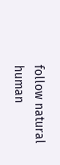follow natural human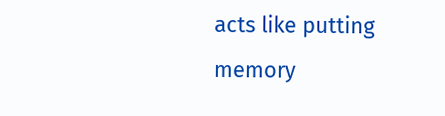acts like putting memory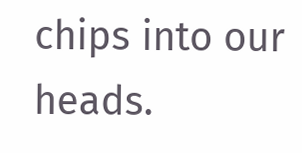chips into our heads.